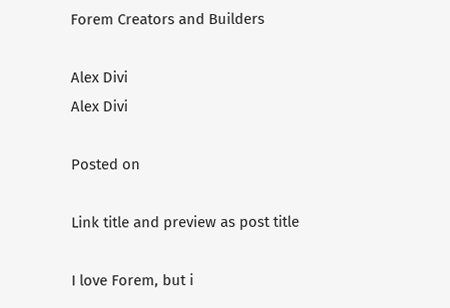Forem Creators and Builders

Alex Divi
Alex Divi

Posted on

Link title and preview as post title

I love Forem, but i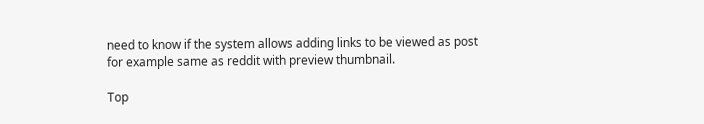need to know if the system allows adding links to be viewed as post for example same as reddit with preview thumbnail.

Top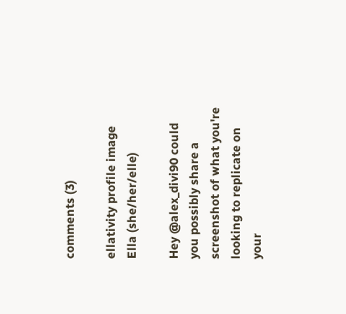comments (3)

ellativity profile image
Ella (she/her/elle)

Hey @alex_divi90 could you possibly share a screenshot of what you're looking to replicate on your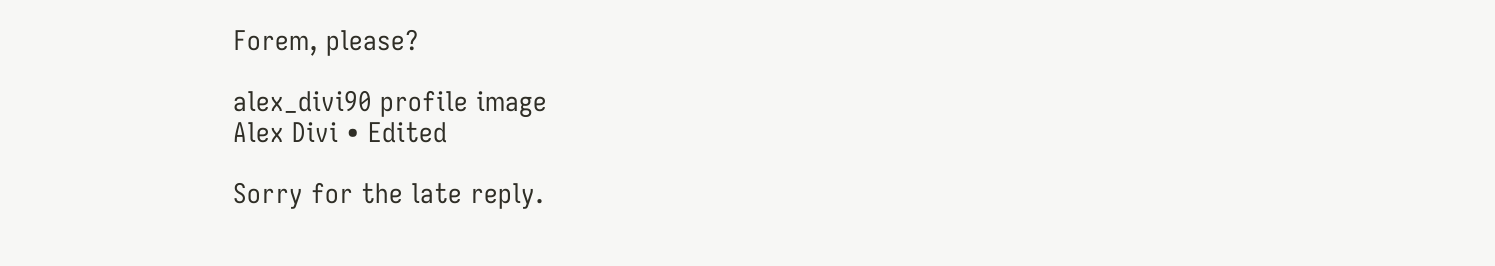Forem, please?

alex_divi90 profile image
Alex Divi • Edited

Sorry for the late reply.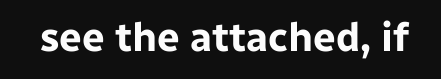see the attached, if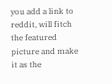you add a link to reddit, will fitch the featured picture and make it as the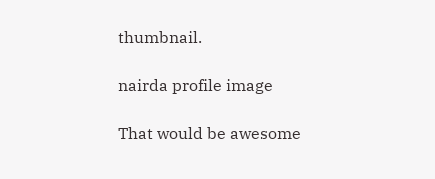thumbnail.

nairda profile image

That would be awesome